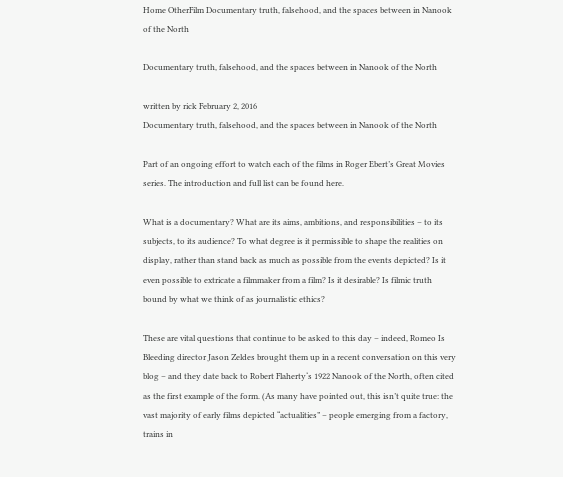Home OtherFilm Documentary truth, falsehood, and the spaces between in Nanook of the North

Documentary truth, falsehood, and the spaces between in Nanook of the North

written by rick February 2, 2016
Documentary truth, falsehood, and the spaces between in Nanook of the North

Part of an ongoing effort to watch each of the films in Roger Ebert’s Great Movies series. The introduction and full list can be found here.

What is a documentary? What are its aims, ambitions, and responsibilities – to its subjects, to its audience? To what degree is it permissible to shape the realities on display, rather than stand back as much as possible from the events depicted? Is it even possible to extricate a filmmaker from a film? Is it desirable? Is filmic truth bound by what we think of as journalistic ethics?

These are vital questions that continue to be asked to this day – indeed, Romeo Is Bleeding director Jason Zeldes brought them up in a recent conversation on this very blog – and they date back to Robert Flaherty‘s 1922 Nanook of the North, often cited as the first example of the form. (As many have pointed out, this isn’t quite true: the vast majority of early films depicted “actualities” – people emerging from a factory, trains in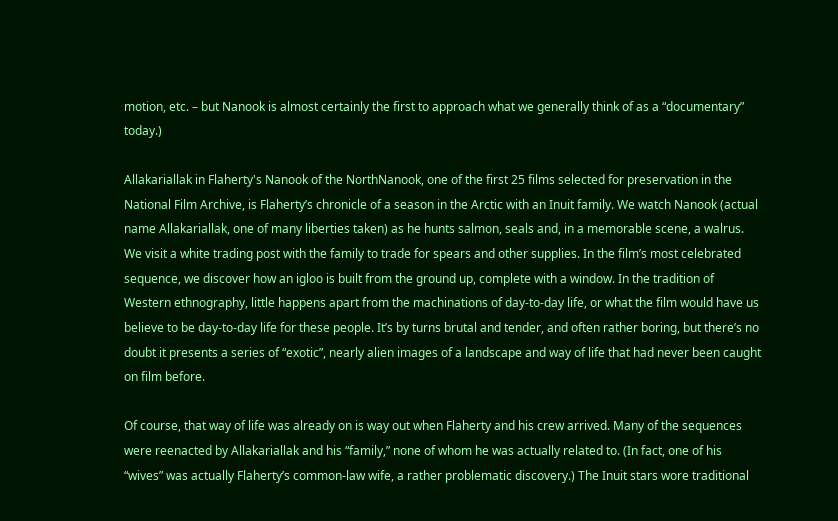motion, etc. – but Nanook is almost certainly the first to approach what we generally think of as a “documentary” today.)

Allakariallak in Flaherty's Nanook of the NorthNanook, one of the first 25 films selected for preservation in the National Film Archive, is Flaherty’s chronicle of a season in the Arctic with an Inuit family. We watch Nanook (actual name Allakariallak, one of many liberties taken) as he hunts salmon, seals and, in a memorable scene, a walrus. We visit a white trading post with the family to trade for spears and other supplies. In the film’s most celebrated sequence, we discover how an igloo is built from the ground up, complete with a window. In the tradition of Western ethnography, little happens apart from the machinations of day-to-day life, or what the film would have us believe to be day-to-day life for these people. It’s by turns brutal and tender, and often rather boring, but there’s no doubt it presents a series of “exotic”, nearly alien images of a landscape and way of life that had never been caught on film before.

Of course, that way of life was already on is way out when Flaherty and his crew arrived. Many of the sequences were reenacted by Allakariallak and his “family,” none of whom he was actually related to. (In fact, one of his “wives” was actually Flaherty’s common-law wife, a rather problematic discovery.) The Inuit stars wore traditional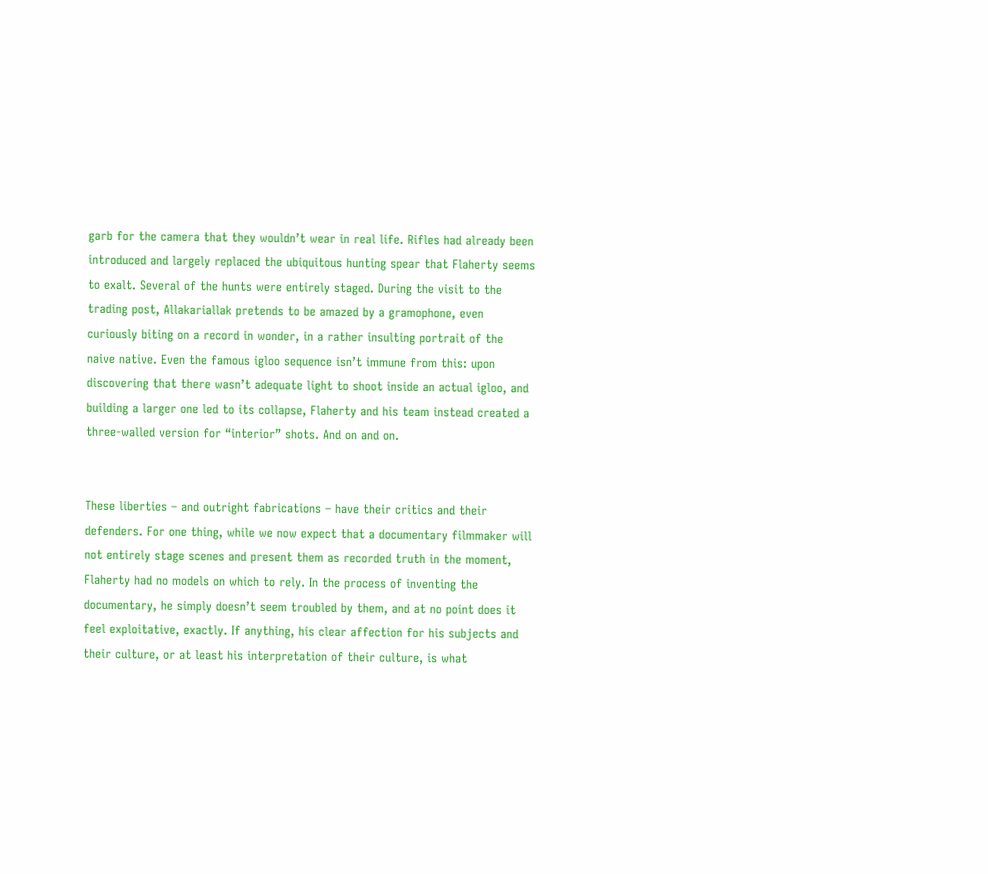garb for the camera that they wouldn’t wear in real life. Rifles had already been introduced and largely replaced the ubiquitous hunting spear that Flaherty seems to exalt. Several of the hunts were entirely staged. During the visit to the trading post, Allakariallak pretends to be amazed by a gramophone, even curiously biting on a record in wonder, in a rather insulting portrait of the naive native. Even the famous igloo sequence isn’t immune from this: upon discovering that there wasn’t adequate light to shoot inside an actual igloo, and building a larger one led to its collapse, Flaherty and his team instead created a three-walled version for “interior” shots. And on and on.


These liberties – and outright fabrications – have their critics and their defenders. For one thing, while we now expect that a documentary filmmaker will not entirely stage scenes and present them as recorded truth in the moment, Flaherty had no models on which to rely. In the process of inventing the documentary, he simply doesn’t seem troubled by them, and at no point does it feel exploitative, exactly. If anything, his clear affection for his subjects and their culture, or at least his interpretation of their culture, is what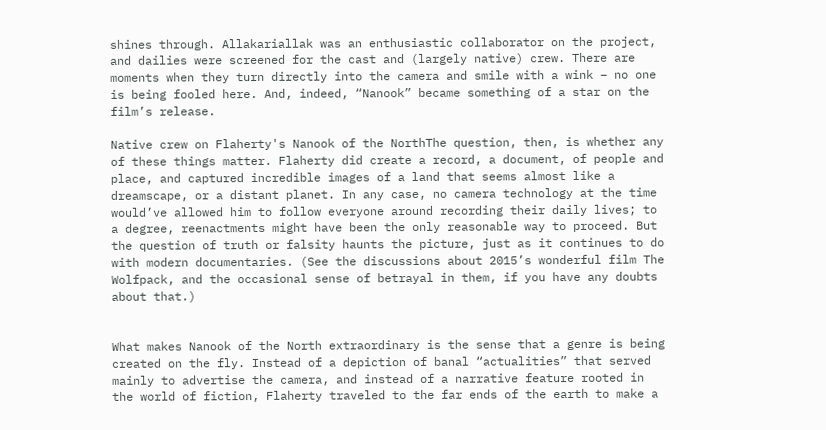shines through. Allakariallak was an enthusiastic collaborator on the project, and dailies were screened for the cast and (largely native) crew. There are moments when they turn directly into the camera and smile with a wink – no one is being fooled here. And, indeed, “Nanook” became something of a star on the film’s release.

Native crew on Flaherty's Nanook of the NorthThe question, then, is whether any of these things matter. Flaherty did create a record, a document, of people and place, and captured incredible images of a land that seems almost like a dreamscape, or a distant planet. In any case, no camera technology at the time would’ve allowed him to follow everyone around recording their daily lives; to a degree, reenactments might have been the only reasonable way to proceed. But the question of truth or falsity haunts the picture, just as it continues to do with modern documentaries. (See the discussions about 2015’s wonderful film The Wolfpack, and the occasional sense of betrayal in them, if you have any doubts about that.)


What makes Nanook of the North extraordinary is the sense that a genre is being created on the fly. Instead of a depiction of banal “actualities” that served mainly to advertise the camera, and instead of a narrative feature rooted in the world of fiction, Flaherty traveled to the far ends of the earth to make a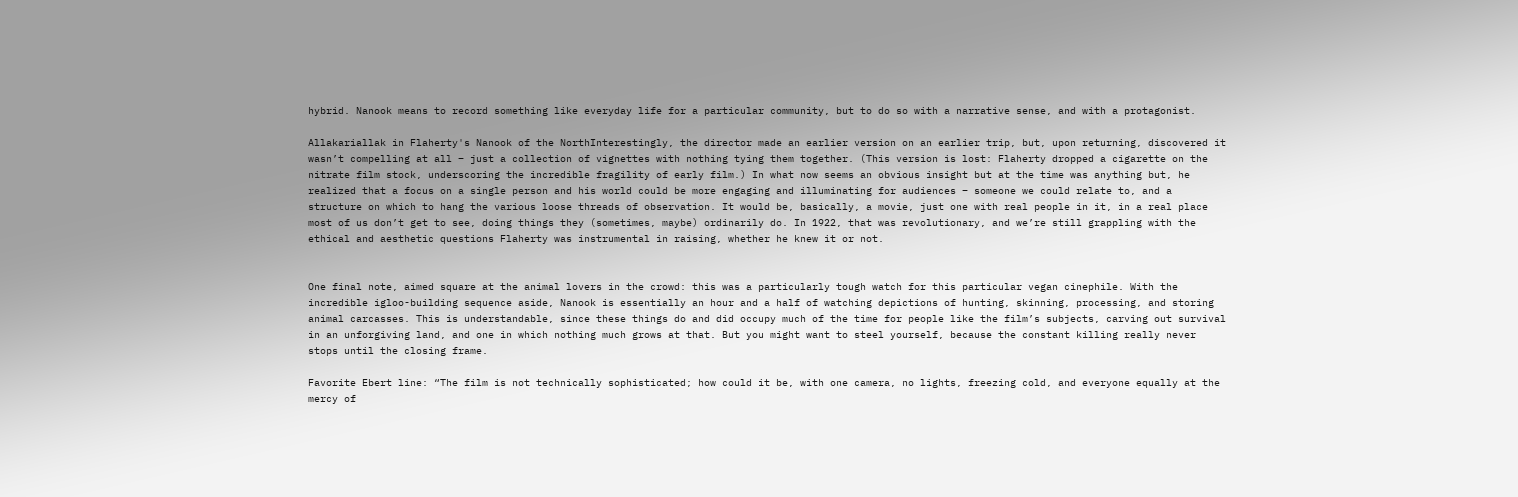hybrid. Nanook means to record something like everyday life for a particular community, but to do so with a narrative sense, and with a protagonist.

Allakariallak in Flaherty's Nanook of the NorthInterestingly, the director made an earlier version on an earlier trip, but, upon returning, discovered it wasn’t compelling at all – just a collection of vignettes with nothing tying them together. (This version is lost: Flaherty dropped a cigarette on the nitrate film stock, underscoring the incredible fragility of early film.) In what now seems an obvious insight but at the time was anything but, he realized that a focus on a single person and his world could be more engaging and illuminating for audiences – someone we could relate to, and a structure on which to hang the various loose threads of observation. It would be, basically, a movie, just one with real people in it, in a real place most of us don’t get to see, doing things they (sometimes, maybe) ordinarily do. In 1922, that was revolutionary, and we’re still grappling with the ethical and aesthetic questions Flaherty was instrumental in raising, whether he knew it or not.


One final note, aimed square at the animal lovers in the crowd: this was a particularly tough watch for this particular vegan cinephile. With the incredible igloo-building sequence aside, Nanook is essentially an hour and a half of watching depictions of hunting, skinning, processing, and storing animal carcasses. This is understandable, since these things do and did occupy much of the time for people like the film’s subjects, carving out survival in an unforgiving land, and one in which nothing much grows at that. But you might want to steel yourself, because the constant killing really never stops until the closing frame.

Favorite Ebert line: “The film is not technically sophisticated; how could it be, with one camera, no lights, freezing cold, and everyone equally at the mercy of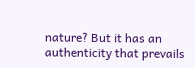nature? But it has an authenticity that prevails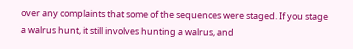over any complaints that some of the sequences were staged. If you stage a walrus hunt, it still involves hunting a walrus, and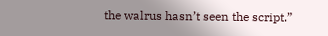the walrus hasn’t seen the script.”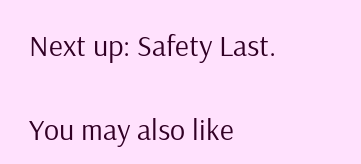Next up: Safety Last.

You may also like